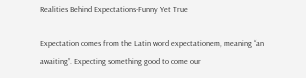Realities Behind Expectations-Funny Yet True

Expectation comes from the Latin word expectationem, meaning “an awaiting”. Expecting something good to come our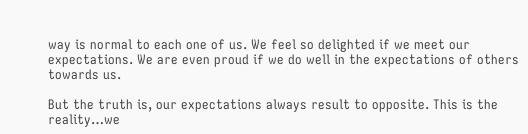way is normal to each one of us. We feel so delighted if we meet our expectations. We are even proud if we do well in the expectations of others towards us.

But the truth is, our expectations always result to opposite. This is the reality…we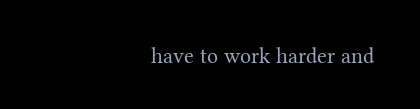have to work harder and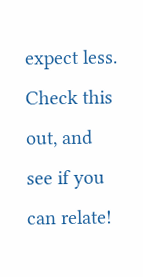expect less. Check this out, and see if you can relate!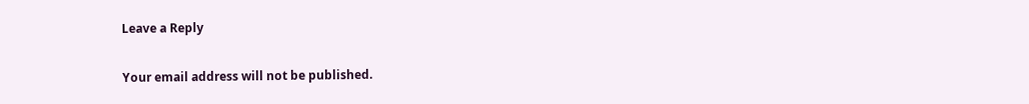Leave a Reply

Your email address will not be published.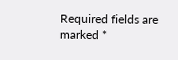Required fields are marked *